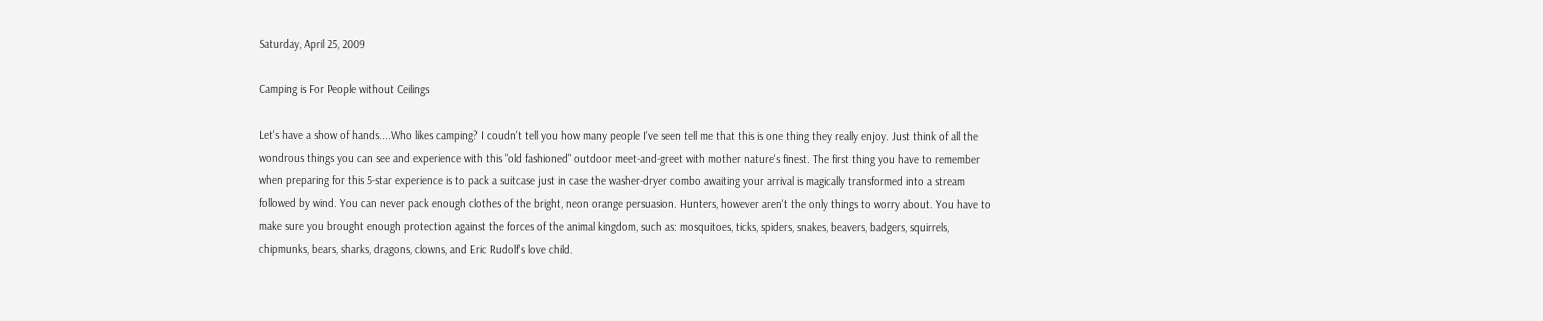Saturday, April 25, 2009

Camping is For People without Ceilings

Let's have a show of hands....Who likes camping? I coudn't tell you how many people I've seen tell me that this is one thing they really enjoy. Just think of all the wondrous things you can see and experience with this "old fashioned" outdoor meet-and-greet with mother nature's finest. The first thing you have to remember when preparing for this 5-star experience is to pack a suitcase just in case the washer-dryer combo awaiting your arrival is magically transformed into a stream followed by wind. You can never pack enough clothes of the bright, neon orange persuasion. Hunters, however aren't the only things to worry about. You have to make sure you brought enough protection against the forces of the animal kingdom, such as: mosquitoes, ticks, spiders, snakes, beavers, badgers, squirrels, chipmunks, bears, sharks, dragons, clowns, and Eric Rudolf's love child.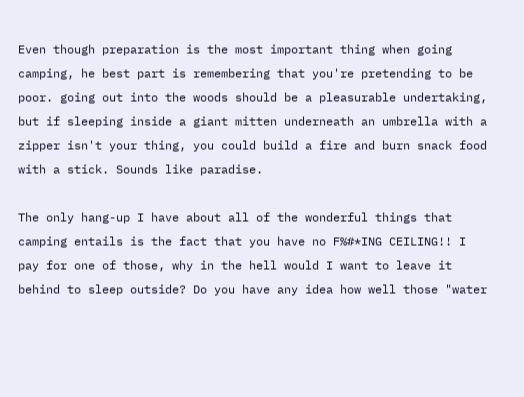Even though preparation is the most important thing when going camping, he best part is remembering that you're pretending to be poor. going out into the woods should be a pleasurable undertaking, but if sleeping inside a giant mitten underneath an umbrella with a zipper isn't your thing, you could build a fire and burn snack food with a stick. Sounds like paradise.

The only hang-up I have about all of the wonderful things that camping entails is the fact that you have no F%#*ING CEILING!! I pay for one of those, why in the hell would I want to leave it behind to sleep outside? Do you have any idea how well those "water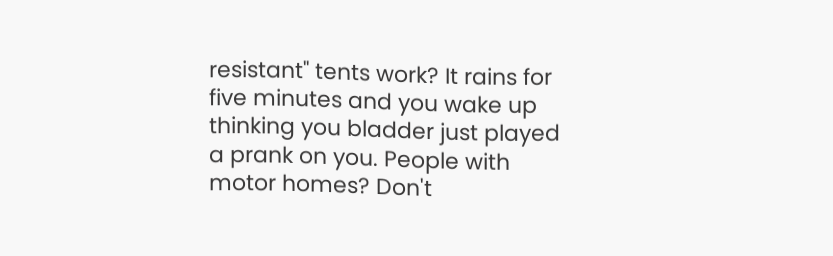resistant" tents work? It rains for five minutes and you wake up thinking you bladder just played a prank on you. People with motor homes? Don't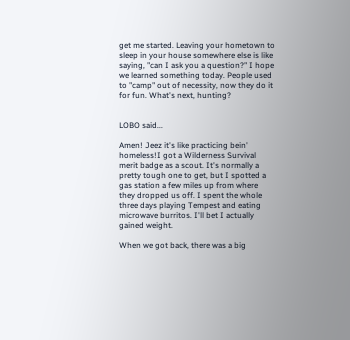get me started. Leaving your hometown to sleep in your house somewhere else is like saying, "can I ask you a question?" I hope we learned something today. People used to "camp" out of necessity, now they do it for fun. What's next, hunting?


LOBO said...

Amen! Jeez it's like practicing bein' homeless!I got a Wilderness Survival merit badge as a scout. It's normally a pretty tough one to get, but I spotted a gas station a few miles up from where they dropped us off. I spent the whole three days playing Tempest and eating microwave burritos. I'll bet I actually gained weight.

When we got back, there was a big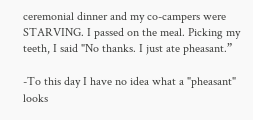ceremonial dinner and my co-campers were STARVING. I passed on the meal. Picking my teeth, I said "No thanks. I just ate pheasant.”

-To this day I have no idea what a "pheasant" looks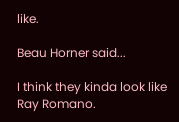like.

Beau Horner said...

I think they kinda look like Ray Romano.